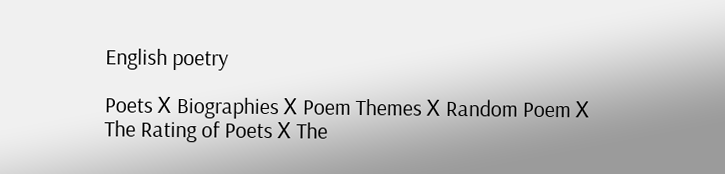English poetry

Poets Х Biographies Х Poem Themes Х Random Poem Х
The Rating of Poets Х The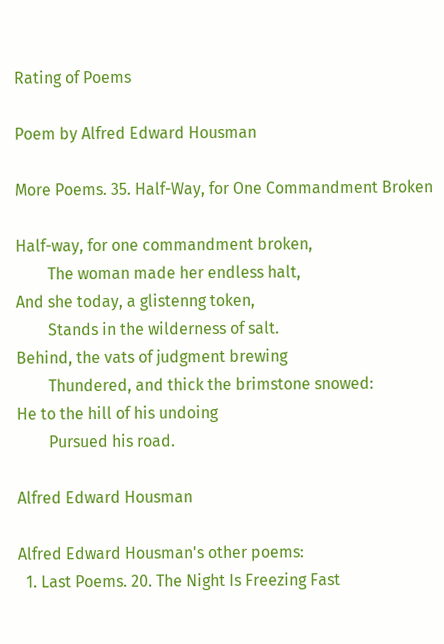Rating of Poems

Poem by Alfred Edward Housman

More Poems. 35. Half-Way, for One Commandment Broken

Half-way, for one commandment broken,
        The woman made her endless halt,
And she today, a glistenng token,
        Stands in the wilderness of salt.
Behind, the vats of judgment brewing
        Thundered, and thick the brimstone snowed:
He to the hill of his undoing
        Pursued his road.

Alfred Edward Housman

Alfred Edward Housman's other poems:
  1. Last Poems. 20. The Night Is Freezing Fast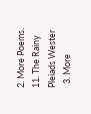2. More Poems. 11. The Rainy Pleiads Wester
  3. More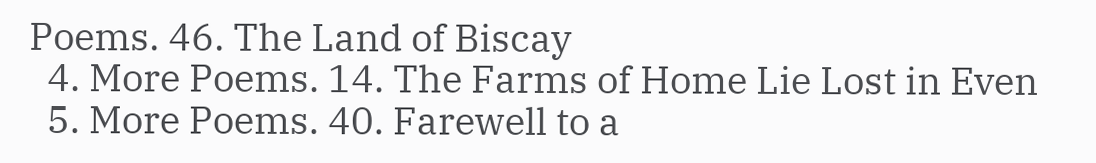Poems. 46. The Land of Biscay
  4. More Poems. 14. The Farms of Home Lie Lost in Even
  5. More Poems. 40. Farewell to a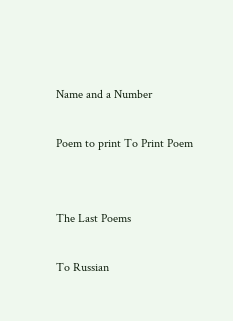Name and a Number

Poem to print To Print Poem


The Last Poems

To Russian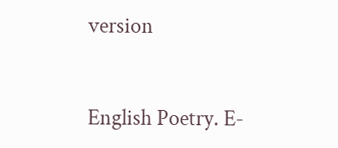version


English Poetry. E-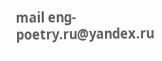mail eng-poetry.ru@yandex.ru